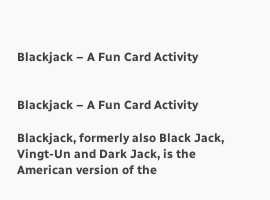Blackjack – A Fun Card Activity


Blackjack – A Fun Card Activity

Blackjack, formerly also Black Jack, Vingt-Un and Dark Jack, is the American version of the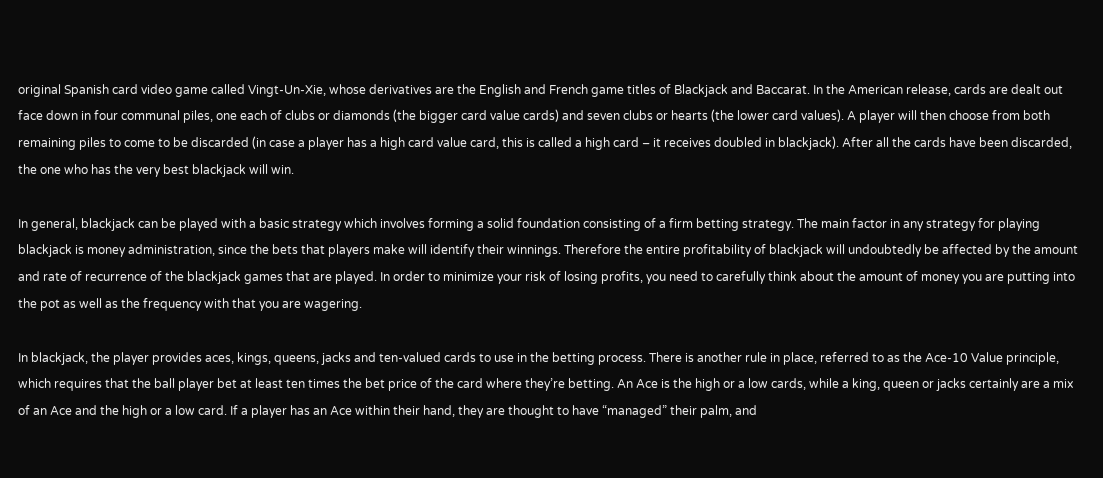original Spanish card video game called Vingt-Un-Xie, whose derivatives are the English and French game titles of Blackjack and Baccarat. In the American release, cards are dealt out face down in four communal piles, one each of clubs or diamonds (the bigger card value cards) and seven clubs or hearts (the lower card values). A player will then choose from both remaining piles to come to be discarded (in case a player has a high card value card, this is called a high card – it receives doubled in blackjack). After all the cards have been discarded, the one who has the very best blackjack will win.

In general, blackjack can be played with a basic strategy which involves forming a solid foundation consisting of a firm betting strategy. The main factor in any strategy for playing blackjack is money administration, since the bets that players make will identify their winnings. Therefore the entire profitability of blackjack will undoubtedly be affected by the amount and rate of recurrence of the blackjack games that are played. In order to minimize your risk of losing profits, you need to carefully think about the amount of money you are putting into the pot as well as the frequency with that you are wagering.

In blackjack, the player provides aces, kings, queens, jacks and ten-valued cards to use in the betting process. There is another rule in place, referred to as the Ace-10 Value principle, which requires that the ball player bet at least ten times the bet price of the card where they’re betting. An Ace is the high or a low cards, while a king, queen or jacks certainly are a mix of an Ace and the high or a low card. If a player has an Ace within their hand, they are thought to have “managed” their palm, and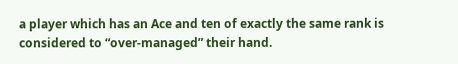a player which has an Ace and ten of exactly the same rank is considered to “over-managed” their hand.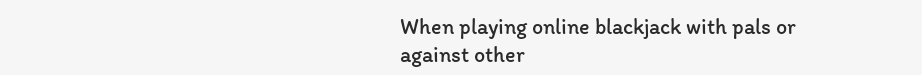When playing online blackjack with pals or against other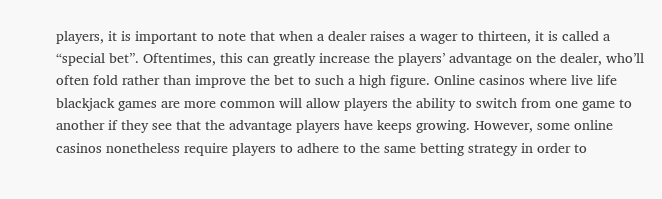players, it is important to note that when a dealer raises a wager to thirteen, it is called a “special bet”. Oftentimes, this can greatly increase the players’ advantage on the dealer, who’ll often fold rather than improve the bet to such a high figure. Online casinos where live life blackjack games are more common will allow players the ability to switch from one game to another if they see that the advantage players have keeps growing. However, some online casinos nonetheless require players to adhere to the same betting strategy in order to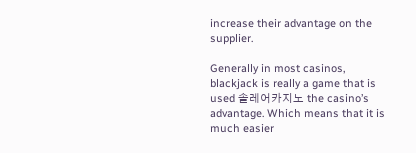increase their advantage on the supplier.

Generally in most casinos, blackjack is really a game that is used 솔레어카지노 the casino’s advantage. Which means that it is much easier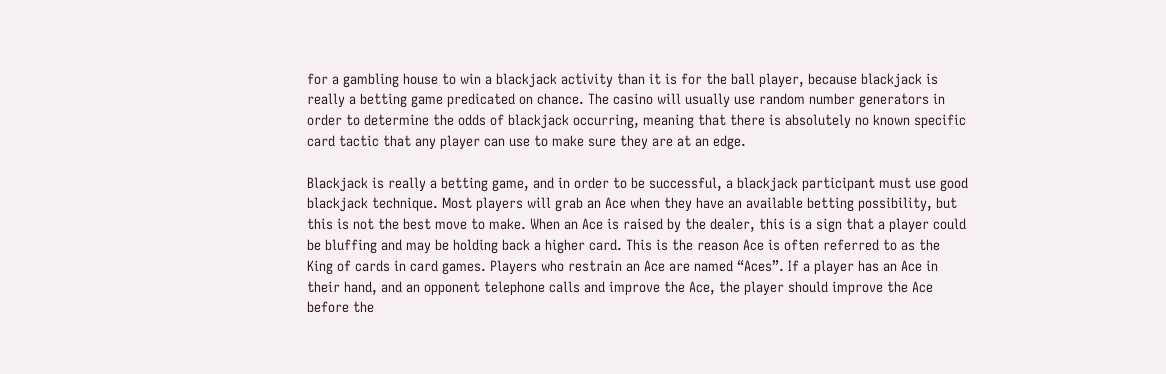for a gambling house to win a blackjack activity than it is for the ball player, because blackjack is really a betting game predicated on chance. The casino will usually use random number generators in order to determine the odds of blackjack occurring, meaning that there is absolutely no known specific card tactic that any player can use to make sure they are at an edge.

Blackjack is really a betting game, and in order to be successful, a blackjack participant must use good blackjack technique. Most players will grab an Ace when they have an available betting possibility, but this is not the best move to make. When an Ace is raised by the dealer, this is a sign that a player could be bluffing and may be holding back a higher card. This is the reason Ace is often referred to as the King of cards in card games. Players who restrain an Ace are named “Aces”. If a player has an Ace in their hand, and an opponent telephone calls and improve the Ace, the player should improve the Ace before the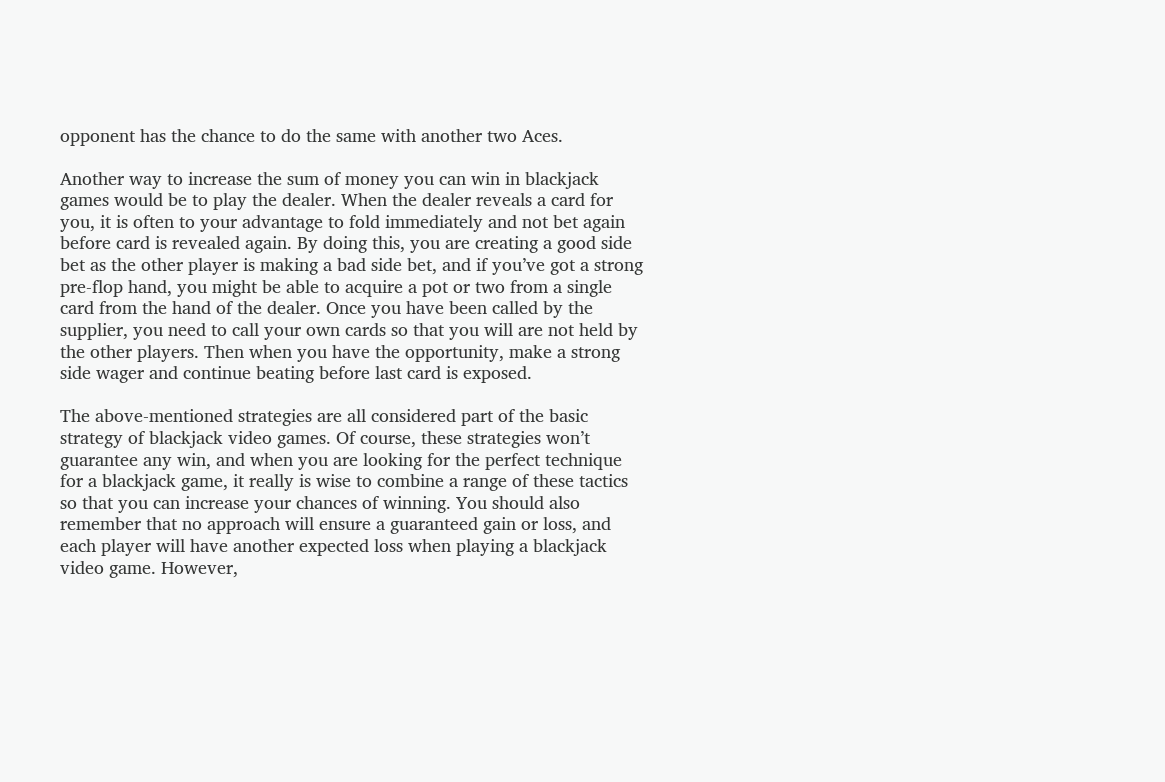opponent has the chance to do the same with another two Aces.

Another way to increase the sum of money you can win in blackjack games would be to play the dealer. When the dealer reveals a card for you, it is often to your advantage to fold immediately and not bet again before card is revealed again. By doing this, you are creating a good side bet as the other player is making a bad side bet, and if you’ve got a strong pre-flop hand, you might be able to acquire a pot or two from a single card from the hand of the dealer. Once you have been called by the supplier, you need to call your own cards so that you will are not held by the other players. Then when you have the opportunity, make a strong side wager and continue beating before last card is exposed.

The above-mentioned strategies are all considered part of the basic strategy of blackjack video games. Of course, these strategies won’t guarantee any win, and when you are looking for the perfect technique for a blackjack game, it really is wise to combine a range of these tactics so that you can increase your chances of winning. You should also remember that no approach will ensure a guaranteed gain or loss, and each player will have another expected loss when playing a blackjack video game. However,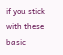if you stick with these basic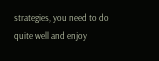strategies, you need to do quite well and enjoy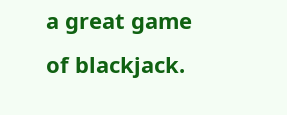a great game of blackjack.